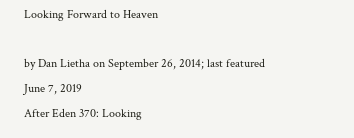Looking Forward to Heaven

by Dan Lietha on September 26, 2014; last featured June 7, 2019
After Eden 370: Looking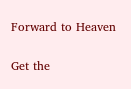Forward to Heaven


Get the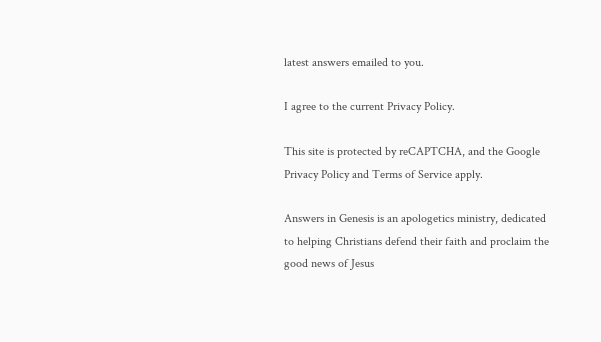latest answers emailed to you.

I agree to the current Privacy Policy.

This site is protected by reCAPTCHA, and the Google Privacy Policy and Terms of Service apply.

Answers in Genesis is an apologetics ministry, dedicated to helping Christians defend their faith and proclaim the good news of Jesus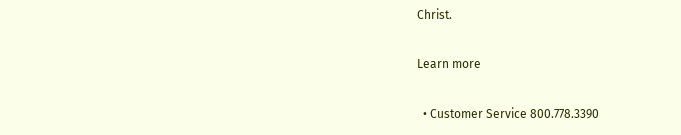Christ.

Learn more

  • Customer Service 800.778.3390